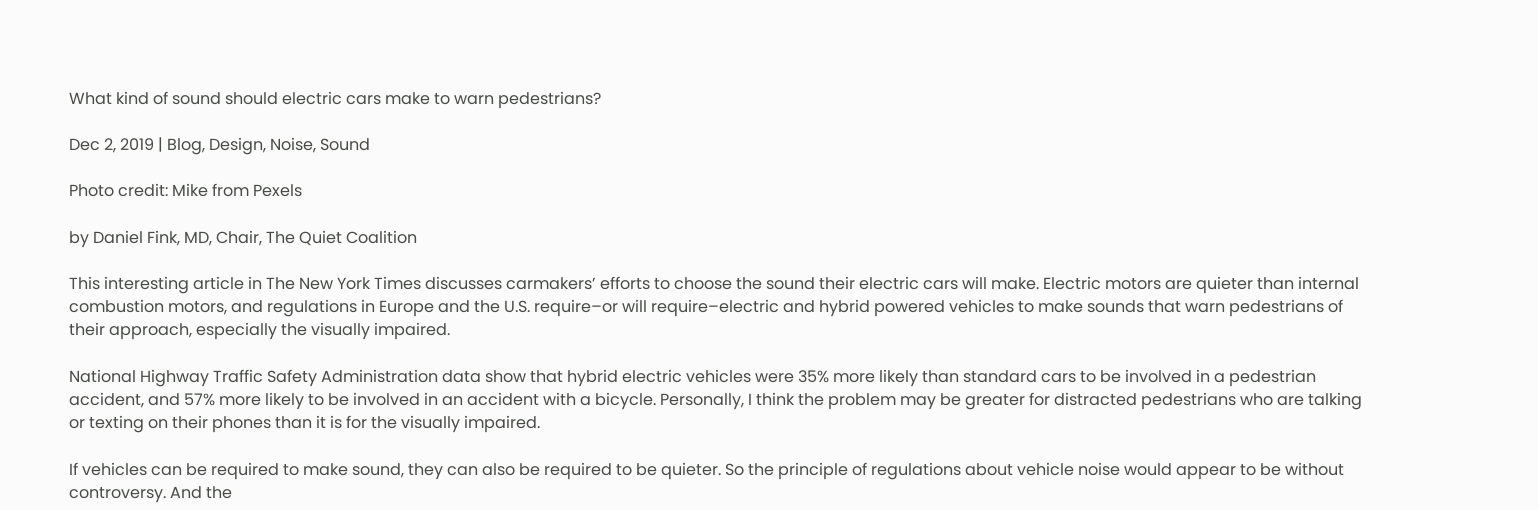What kind of sound should electric cars make to warn pedestrians?

Dec 2, 2019 | Blog, Design, Noise, Sound

Photo credit: Mike from Pexels

by Daniel Fink, MD, Chair, The Quiet Coalition

This interesting article in The New York Times discusses carmakers’ efforts to choose the sound their electric cars will make. Electric motors are quieter than internal combustion motors, and regulations in Europe and the U.S. require–or will require–electric and hybrid powered vehicles to make sounds that warn pedestrians of their approach, especially the visually impaired.

National Highway Traffic Safety Administration data show that hybrid electric vehicles were 35% more likely than standard cars to be involved in a pedestrian accident, and 57% more likely to be involved in an accident with a bicycle. Personally, I think the problem may be greater for distracted pedestrians who are talking or texting on their phones than it is for the visually impaired.

If vehicles can be required to make sound, they can also be required to be quieter. So the principle of regulations about vehicle noise would appear to be without controversy. And the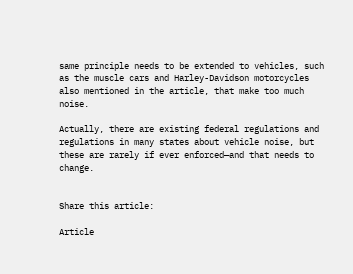same principle needs to be extended to vehicles, such as the muscle cars and Harley-Davidson motorcycles also mentioned in the article, that make too much noise.

Actually, there are existing federal regulations and regulations in many states about vehicle noise, but these are rarely if ever enforced—and that needs to change.


Share this article:

Article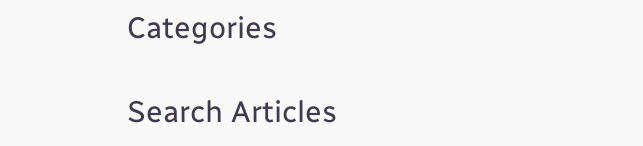Categories

Search Articles